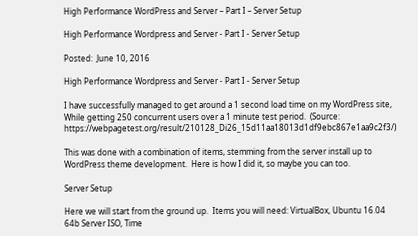High Performance WordPress and Server – Part I – Server Setup

High Performance Wordpress and Server - Part I - Server Setup

Posted:  June 10, 2016

High Performance Wordpress and Server - Part I - Server Setup

I have successfully managed to get around a 1 second load time on my WordPress site, While getting 250 concurrent users over a 1 minute test period.  (Source: https://webpagetest.org/result/210128_Di26_15d11aa18013d1df9ebc867e1aa9c2f3/)

This was done with a combination of items, stemming from the server install up to WordPress theme development.  Here is how I did it, so maybe you can too.

Server Setup

Here we will start from the ground up.  Items you will need: VirtualBox, Ubuntu 16.04 64b Server ISO, Time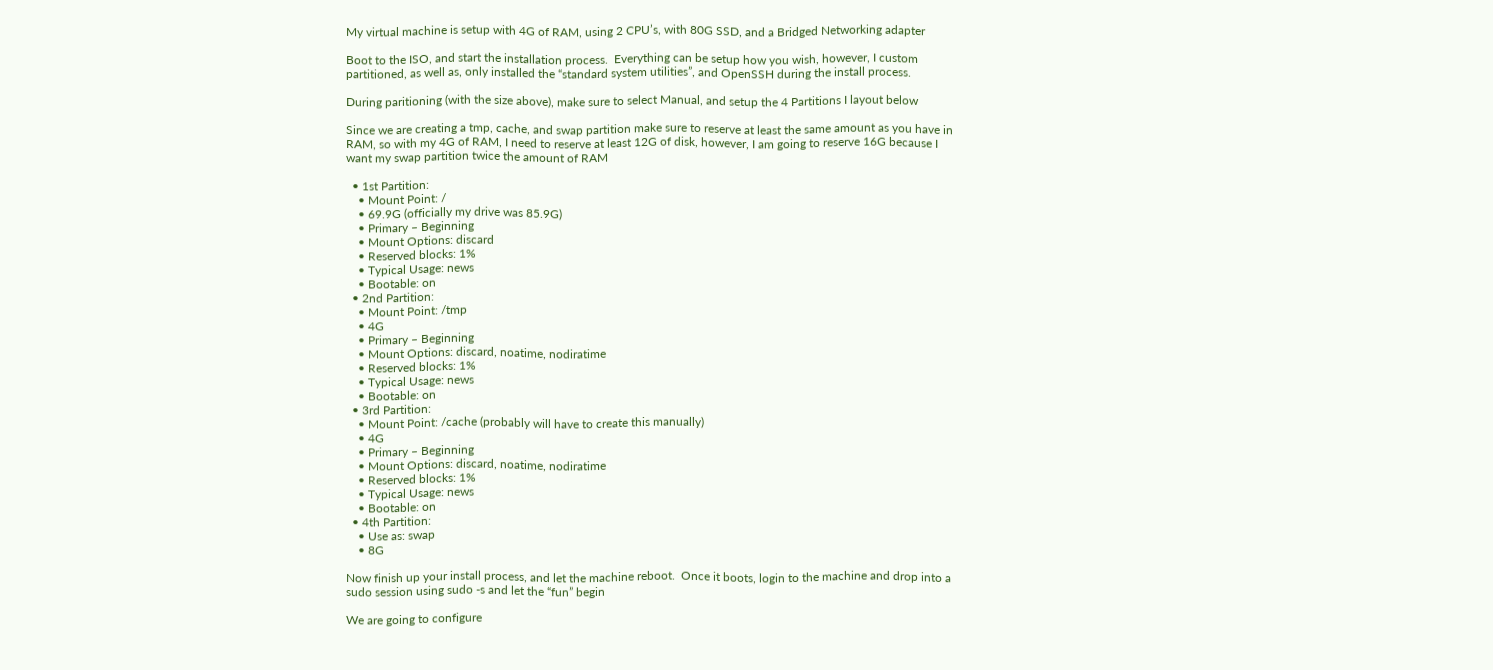My virtual machine is setup with 4G of RAM, using 2 CPU’s, with 80G SSD, and a Bridged Networking adapter

Boot to the ISO, and start the installation process.  Everything can be setup how you wish, however, I custom partitioned, as well as, only installed the “standard system utilities”, and OpenSSH during the install process.

During paritioning (with the size above), make sure to select Manual, and setup the 4 Partitions I layout below

Since we are creating a tmp, cache, and swap partition make sure to reserve at least the same amount as you have in RAM, so with my 4G of RAM, I need to reserve at least 12G of disk, however, I am going to reserve 16G because I want my swap partition twice the amount of RAM

  • 1st Partition:
    • Mount Point: /
    • 69.9G (officially my drive was 85.9G)
    • Primary – Beginning
    • Mount Options: discard
    • Reserved blocks: 1%
    • Typical Usage: news
    • Bootable: on
  • 2nd Partition:
    • Mount Point: /tmp
    • 4G
    • Primary – Beginning
    • Mount Options: discard, noatime, nodiratime
    • Reserved blocks: 1%
    • Typical Usage: news
    • Bootable: on
  • 3rd Partition:
    • Mount Point: /cache (probably will have to create this manually)
    • 4G
    • Primary – Beginning
    • Mount Options: discard, noatime, nodiratime
    • Reserved blocks: 1%
    • Typical Usage: news
    • Bootable: on
  • 4th Partition:
    • Use as: swap
    • 8G

Now finish up your install process, and let the machine reboot.  Once it boots, login to the machine and drop into a sudo session using sudo -s and let the “fun” begin

We are going to configure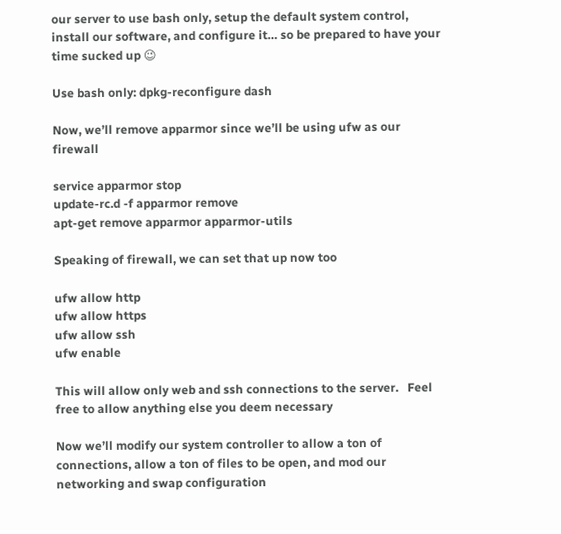our server to use bash only, setup the default system control, install our software, and configure it… so be prepared to have your time sucked up 😉

Use bash only: dpkg-reconfigure dash

Now, we’ll remove apparmor since we’ll be using ufw as our firewall

service apparmor stop
update-rc.d -f apparmor remove
apt-get remove apparmor apparmor-utils

Speaking of firewall, we can set that up now too

ufw allow http
ufw allow https
ufw allow ssh
ufw enable

This will allow only web and ssh connections to the server.   Feel free to allow anything else you deem necessary

Now we’ll modify our system controller to allow a ton of connections, allow a ton of files to be open, and mod our networking and swap configuration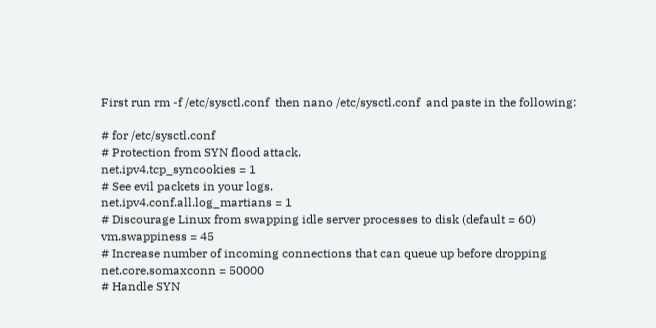First run rm -f /etc/sysctl.conf  then nano /etc/sysctl.conf  and paste in the following:

# for /etc/sysctl.conf
# Protection from SYN flood attack.
net.ipv4.tcp_syncookies = 1
# See evil packets in your logs.
net.ipv4.conf.all.log_martians = 1
# Discourage Linux from swapping idle server processes to disk (default = 60)
vm.swappiness = 45
# Increase number of incoming connections that can queue up before dropping
net.core.somaxconn = 50000
# Handle SYN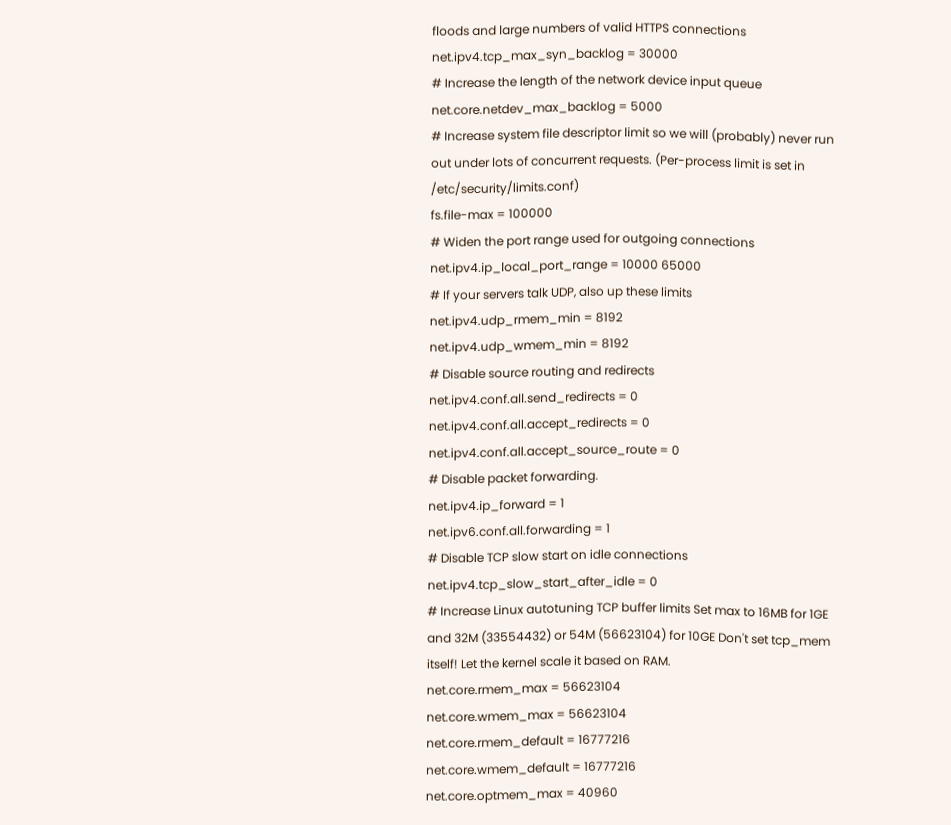floods and large numbers of valid HTTPS connections
net.ipv4.tcp_max_syn_backlog = 30000
# Increase the length of the network device input queue
net.core.netdev_max_backlog = 5000
# Increase system file descriptor limit so we will (probably) never run out under lots of concurrent requests. (Per-process limit is set in /etc/security/limits.conf)
fs.file-max = 100000
# Widen the port range used for outgoing connections
net.ipv4.ip_local_port_range = 10000 65000
# If your servers talk UDP, also up these limits
net.ipv4.udp_rmem_min = 8192
net.ipv4.udp_wmem_min = 8192
# Disable source routing and redirects
net.ipv4.conf.all.send_redirects = 0
net.ipv4.conf.all.accept_redirects = 0
net.ipv4.conf.all.accept_source_route = 0
# Disable packet forwarding.
net.ipv4.ip_forward = 1
net.ipv6.conf.all.forwarding = 1
# Disable TCP slow start on idle connections
net.ipv4.tcp_slow_start_after_idle = 0
# Increase Linux autotuning TCP buffer limits Set max to 16MB for 1GE and 32M (33554432) or 54M (56623104) for 10GE Don't set tcp_mem itself! Let the kernel scale it based on RAM.
net.core.rmem_max = 56623104
net.core.wmem_max = 56623104
net.core.rmem_default = 16777216
net.core.wmem_default = 16777216
net.core.optmem_max = 40960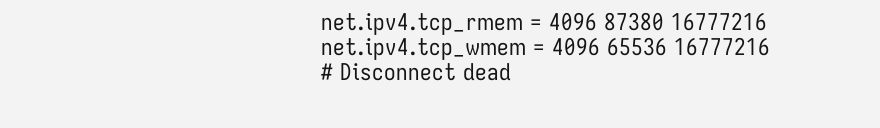net.ipv4.tcp_rmem = 4096 87380 16777216
net.ipv4.tcp_wmem = 4096 65536 16777216
# Disconnect dead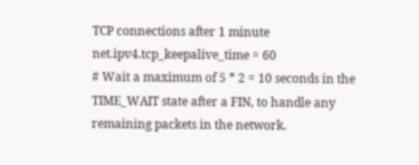TCP connections after 1 minute
net.ipv4.tcp_keepalive_time = 60
# Wait a maximum of 5 * 2 = 10 seconds in the TIME_WAIT state after a FIN, to handle any remaining packets in the network.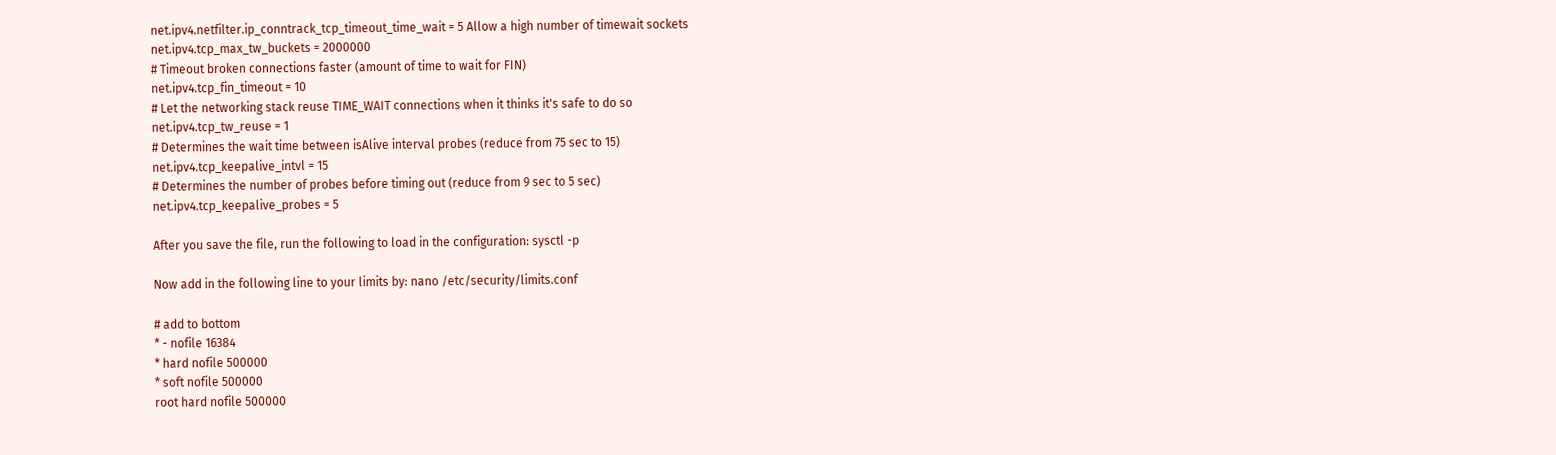net.ipv4.netfilter.ip_conntrack_tcp_timeout_time_wait = 5 Allow a high number of timewait sockets
net.ipv4.tcp_max_tw_buckets = 2000000
# Timeout broken connections faster (amount of time to wait for FIN)
net.ipv4.tcp_fin_timeout = 10
# Let the networking stack reuse TIME_WAIT connections when it thinks it's safe to do so
net.ipv4.tcp_tw_reuse = 1
# Determines the wait time between isAlive interval probes (reduce from 75 sec to 15)
net.ipv4.tcp_keepalive_intvl = 15
# Determines the number of probes before timing out (reduce from 9 sec to 5 sec)
net.ipv4.tcp_keepalive_probes = 5

After you save the file, run the following to load in the configuration: sysctl -p

Now add in the following line to your limits by: nano /etc/security/limits.conf

# add to bottom
* - nofile 16384
* hard nofile 500000
* soft nofile 500000
root hard nofile 500000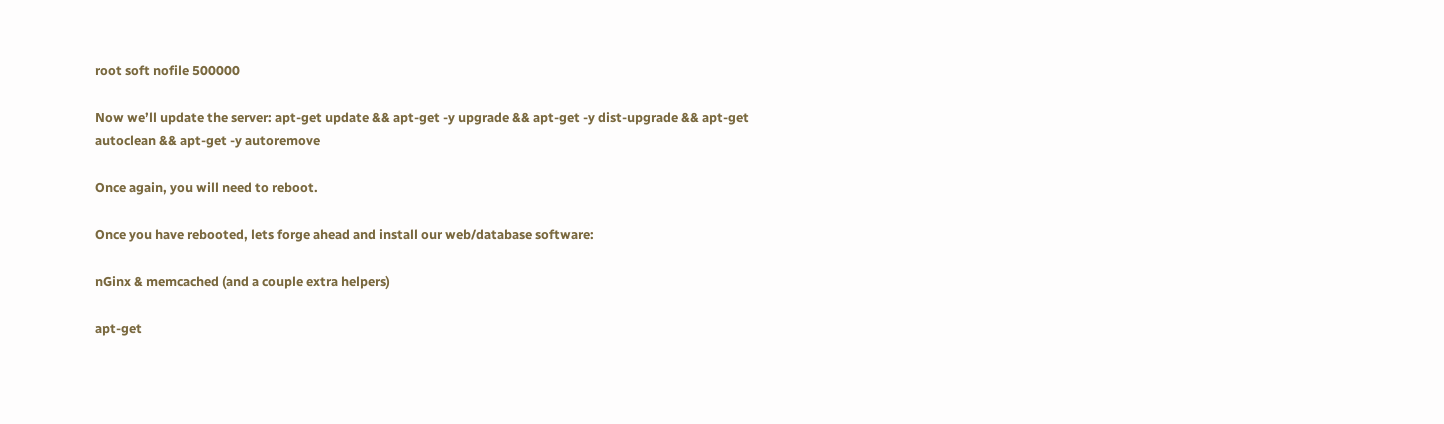root soft nofile 500000

Now we’ll update the server: apt-get update && apt-get -y upgrade && apt-get -y dist-upgrade && apt-get autoclean && apt-get -y autoremove

Once again, you will need to reboot.

Once you have rebooted, lets forge ahead and install our web/database software:

nGinx & memcached (and a couple extra helpers)

apt-get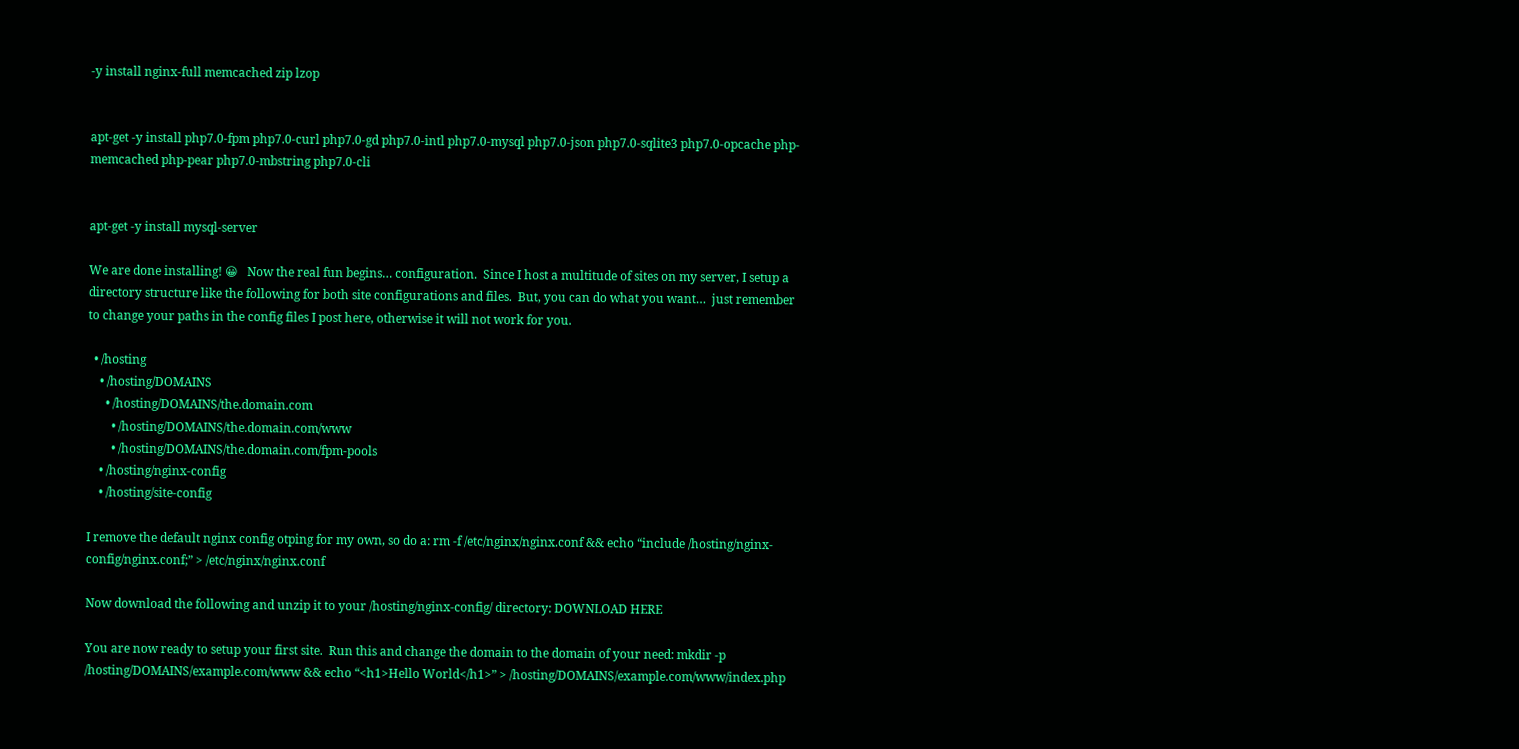-y install nginx-full memcached zip lzop


apt-get -y install php7.0-fpm php7.0-curl php7.0-gd php7.0-intl php7.0-mysql php7.0-json php7.0-sqlite3 php7.0-opcache php-memcached php-pear php7.0-mbstring php7.0-cli


apt-get -y install mysql-server

We are done installing! 😀   Now the real fun begins… configuration.  Since I host a multitude of sites on my server, I setup a directory structure like the following for both site configurations and files.  But, you can do what you want…  just remember to change your paths in the config files I post here, otherwise it will not work for you.

  • /hosting
    • /hosting/DOMAINS
      • /hosting/DOMAINS/the.domain.com
        • /hosting/DOMAINS/the.domain.com/www
        • /hosting/DOMAINS/the.domain.com/fpm-pools
    • /hosting/nginx-config
    • /hosting/site-config

I remove the default nginx config otping for my own, so do a: rm -f /etc/nginx/nginx.conf && echo “include /hosting/nginx-config/nginx.conf;” > /etc/nginx/nginx.conf

Now download the following and unzip it to your /hosting/nginx-config/ directory: DOWNLOAD HERE

You are now ready to setup your first site.  Run this and change the domain to the domain of your need: mkdir -p /hosting/DOMAINS/example.com/www && echo “<h1>Hello World</h1>” > /hosting/DOMAINS/example.com/www/index.php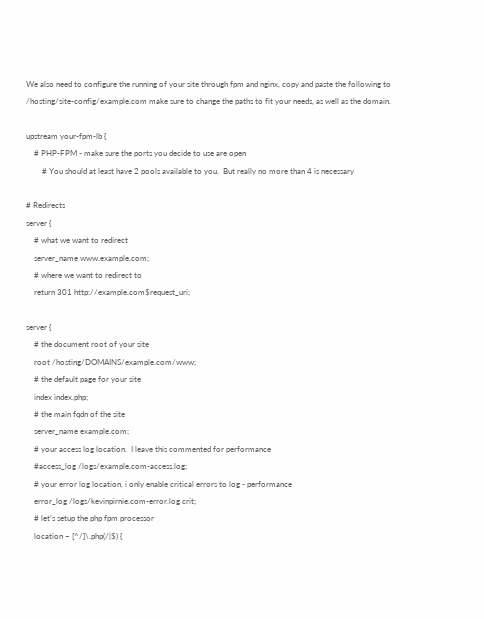We also need to configure the running of your site through fpm and nginx, copy and paste the following to /hosting/site-config/example.com make sure to change the paths to fit your needs, as well as the domain.

upstream your-fpm-lb {
    # PHP-FPM - make sure the ports you decide to use are open
        # You should at least have 2 pools available to you.  But really no more than 4 is necessary

# Redirects
server {
    # what we want to redirect
    server_name www.example.com;
    # where we want to redirect to
    return 301 http://example.com$request_uri;

server {
    # the document root of your site
    root /hosting/DOMAINS/example.com/www;
    # the default page for your site
    index index.php;
    # the main fqdn of the site
    server_name example.com;
    # your access log location.  I leave this commented for performance
    #access_log /logs/example.com-access.log;
    # your error log location, i only enable critical errors to log - performance
    error_log /logs/kevinpirnie.com-error.log crit;
    # let’s setup the php fpm processor
    location ~ [^/]\.php(/|$) {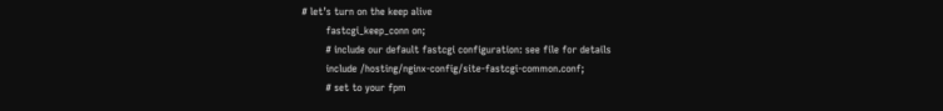# let’s turn on the keep alive
        fastcgi_keep_conn on;
        # include our default fastcgi configuration: see file for details
        include /hosting/nginx-config/site-fastcgi-common.conf;
        # set to your fpm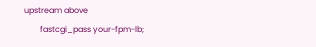upstream above
        fastcgi_pass your-fpm-lb;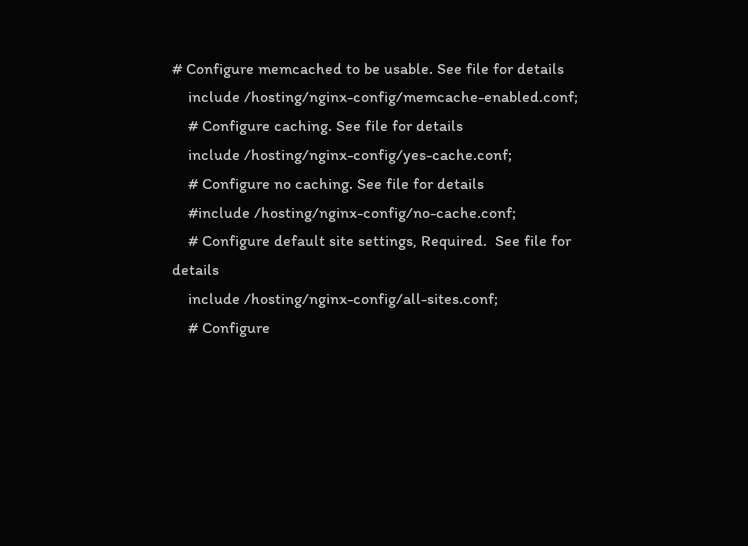# Configure memcached to be usable. See file for details
    include /hosting/nginx-config/memcache-enabled.conf;
    # Configure caching. See file for details
    include /hosting/nginx-config/yes-cache.conf;
    # Configure no caching. See file for details
    #include /hosting/nginx-config/no-cache.conf;
    # Configure default site settings, Required.  See file for details
    include /hosting/nginx-config/all-sites.conf;
    # Configure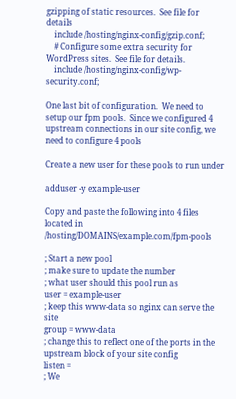gzipping of static resources.  See file for details
    include /hosting/nginx-config/gzip.conf;
    # Configure some extra security for WordPress sites.  See file for details.
    include /hosting/nginx-config/wp-security.conf;

One last bit of configuration.  We need to setup our fpm pools.  Since we configured 4 upstream connections in our site config, we need to configure 4 pools

Create a new user for these pools to run under

adduser -y example-user

Copy and paste the following into 4 files located in /hosting/DOMAINS/example.com/fpm-pools

; Start a new pool
; make sure to update the number
; what user should this pool run as
user = example-user
; keep this www-data so nginx can serve the site
group = www-data
; change this to reflect one of the ports in the upstream block of your site config
listen =
; We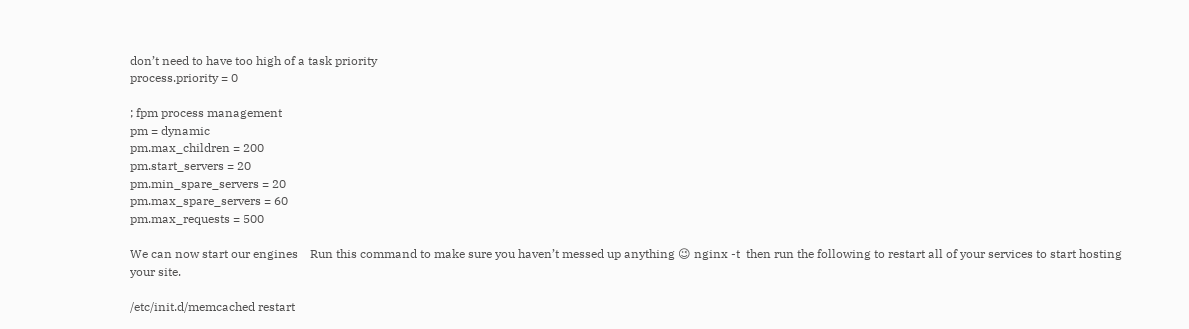don’t need to have too high of a task priority
process.priority = 0

; fpm process management
pm = dynamic
pm.max_children = 200
pm.start_servers = 20
pm.min_spare_servers = 20
pm.max_spare_servers = 60
pm.max_requests = 500

We can now start our engines    Run this command to make sure you haven’t messed up anything 😉 nginx -t  then run the following to restart all of your services to start hosting your site.

/etc/init.d/memcached restart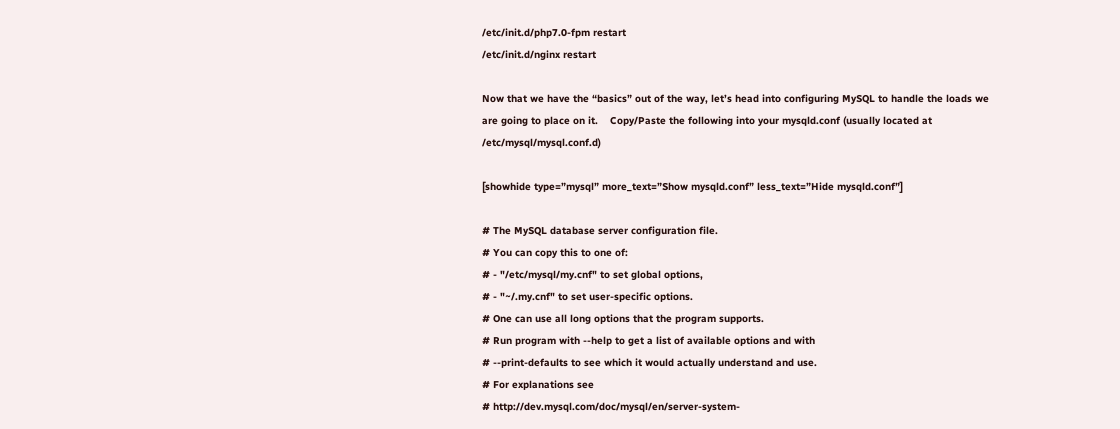/etc/init.d/php7.0-fpm restart
/etc/init.d/nginx restart

Now that we have the “basics” out of the way, let’s head into configuring MySQL to handle the loads we are going to place on it.    Copy/Paste the following into your mysqld.conf (usually located at /etc/mysql/mysql.conf.d)

[showhide type=”mysql” more_text=”Show mysqld.conf” less_text=”Hide mysqld.conf”]

# The MySQL database server configuration file.
# You can copy this to one of:
# - "/etc/mysql/my.cnf" to set global options,
# - "~/.my.cnf" to set user-specific options.
# One can use all long options that the program supports.
# Run program with --help to get a list of available options and with
# --print-defaults to see which it would actually understand and use.
# For explanations see
# http://dev.mysql.com/doc/mysql/en/server-system-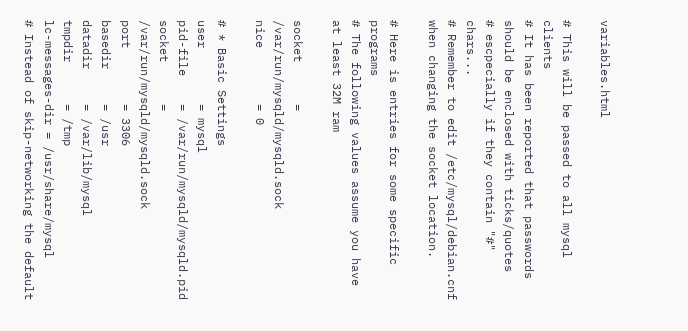variables.html

# This will be passed to all mysql clients
# It has been reported that passwords should be enclosed with ticks/quotes
# escpecially if they contain "#" chars...
# Remember to edit /etc/mysql/debian.cnf when changing the socket location.

# Here is entries for some specific programs
# The following values assume you have at least 32M ram

socket      = /var/run/mysqld/mysqld.sock
nice        = 0

# * Basic Settings
user        = mysql
pid-file    = /var/run/mysqld/mysqld.pid
socket      = /var/run/mysqld/mysqld.sock
port        = 3306
basedir     = /usr
datadir     = /var/lib/mysql
tmpdir      = /tmp
lc-messages-dir = /usr/share/mysql
# Instead of skip-networking the default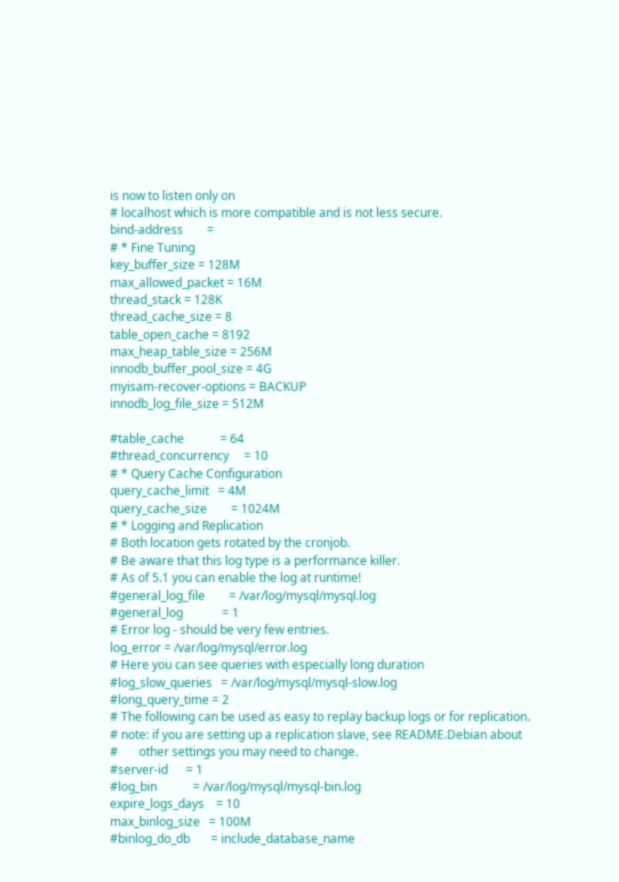is now to listen only on
# localhost which is more compatible and is not less secure.
bind-address        =
# * Fine Tuning
key_buffer_size = 128M
max_allowed_packet = 16M
thread_stack = 128K
thread_cache_size = 8
table_open_cache = 8192
max_heap_table_size = 256M
innodb_buffer_pool_size = 4G
myisam-recover-options = BACKUP
innodb_log_file_size = 512M

#table_cache            = 64
#thread_concurrency     = 10
# * Query Cache Configuration
query_cache_limit   = 4M
query_cache_size        = 1024M
# * Logging and Replication
# Both location gets rotated by the cronjob.
# Be aware that this log type is a performance killer.
# As of 5.1 you can enable the log at runtime!
#general_log_file        = /var/log/mysql/mysql.log
#general_log             = 1
# Error log - should be very few entries.
log_error = /var/log/mysql/error.log
# Here you can see queries with especially long duration
#log_slow_queries   = /var/log/mysql/mysql-slow.log
#long_query_time = 2
# The following can be used as easy to replay backup logs or for replication.
# note: if you are setting up a replication slave, see README.Debian about
#       other settings you may need to change.
#server-id      = 1
#log_bin            = /var/log/mysql/mysql-bin.log
expire_logs_days    = 10
max_binlog_size   = 100M
#binlog_do_db       = include_database_name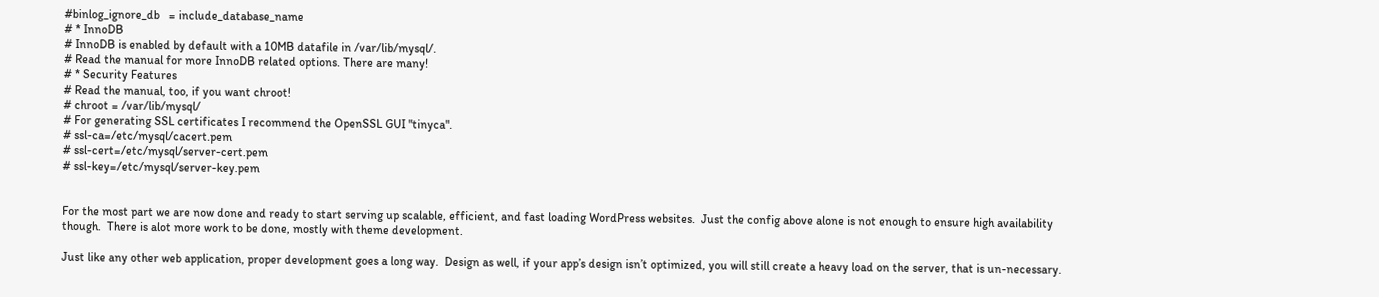#binlog_ignore_db   = include_database_name
# * InnoDB
# InnoDB is enabled by default with a 10MB datafile in /var/lib/mysql/.
# Read the manual for more InnoDB related options. There are many!
# * Security Features
# Read the manual, too, if you want chroot!
# chroot = /var/lib/mysql/
# For generating SSL certificates I recommend the OpenSSL GUI "tinyca".
# ssl-ca=/etc/mysql/cacert.pem
# ssl-cert=/etc/mysql/server-cert.pem
# ssl-key=/etc/mysql/server-key.pem


For the most part we are now done and ready to start serving up scalable, efficient, and fast loading WordPress websites.  Just the config above alone is not enough to ensure high availability though.  There is alot more work to be done, mostly with theme development.

Just like any other web application, proper development goes a long way.  Design as well, if your app’s design isn’t optimized, you will still create a heavy load on the server, that is un-necessary.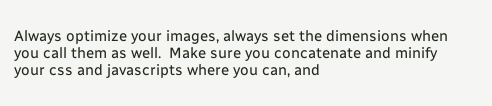Always optimize your images, always set the dimensions when you call them as well.  Make sure you concatenate and minify your css and javascripts where you can, and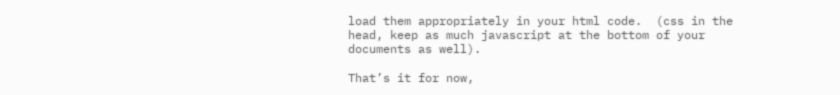load them appropriately in your html code.  (css in the head, keep as much javascript at the bottom of your documents as well).

That’s it for now,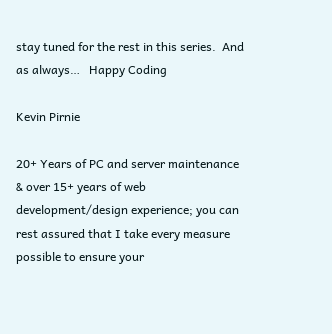stay tuned for the rest in this series.  And as always…   Happy Coding

Kevin Pirnie

20+ Years of PC and server maintenance & over 15+ years of web development/design experience; you can rest assured that I take every measure possible to ensure your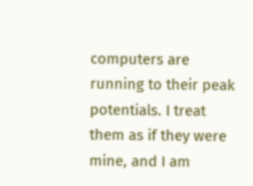computers are running to their peak potentials. I treat them as if they were mine, and I am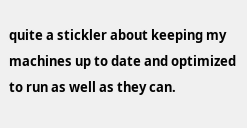quite a stickler about keeping my machines up to date and optimized to run as well as they can.